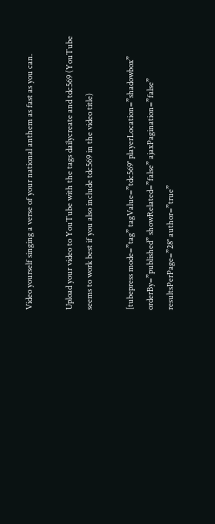Video yourself singing a verse of your national anthem as fast as you can.

Upload your video to YouTube with the tags dailycreate and tdc569 (YouTube seems to work best if you also include tdc569 in the video title)

[tubepress mode=”tag” tagValue=”tdc569″ playerLocation=”shadowbox” orderBy=”published” showRelated=”false” ajaxPagination=”false” resultsPerPage=”28″ author=”true”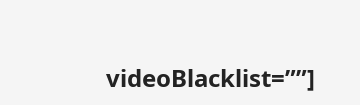videoBlacklist=””]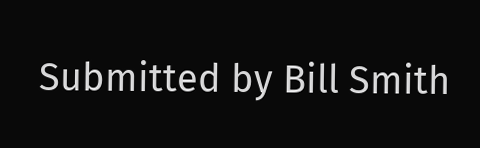Submitted by Bill Smith